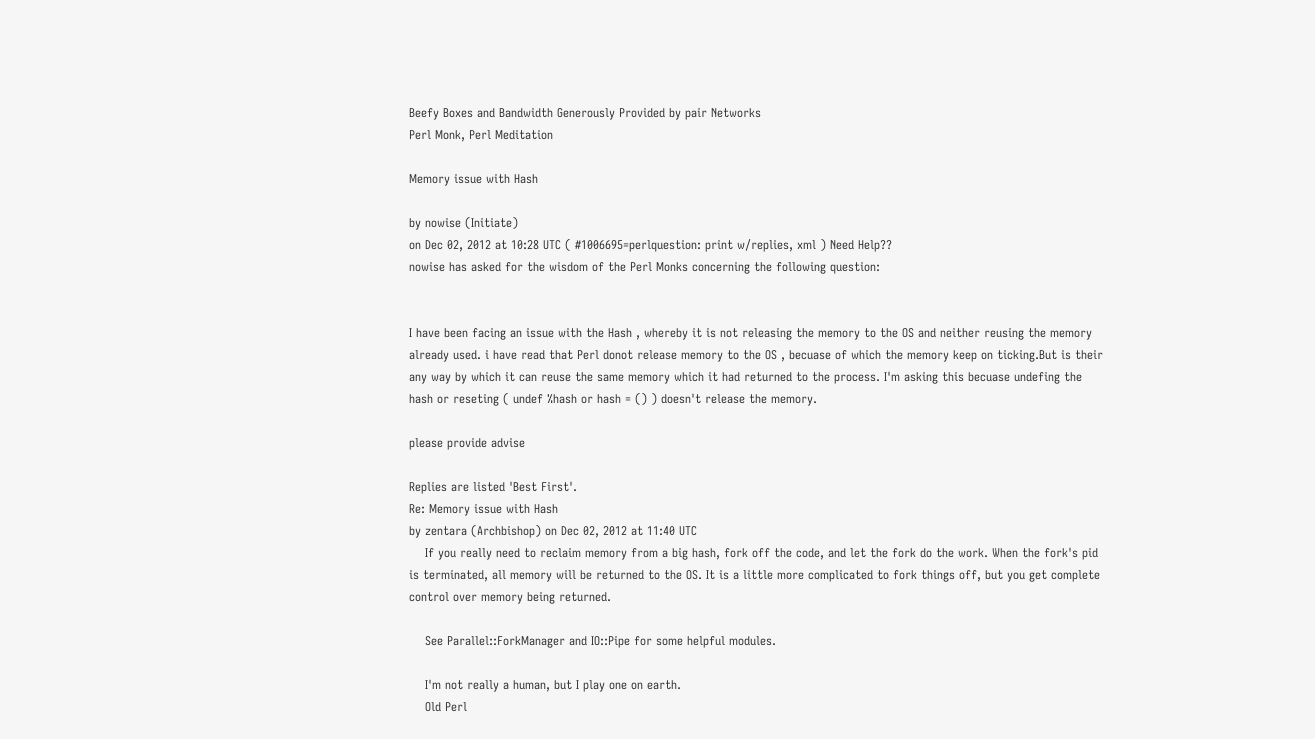Beefy Boxes and Bandwidth Generously Provided by pair Networks
Perl Monk, Perl Meditation

Memory issue with Hash

by nowise (Initiate)
on Dec 02, 2012 at 10:28 UTC ( #1006695=perlquestion: print w/replies, xml ) Need Help??
nowise has asked for the wisdom of the Perl Monks concerning the following question:


I have been facing an issue with the Hash , whereby it is not releasing the memory to the OS and neither reusing the memory already used. i have read that Perl donot release memory to the OS , becuase of which the memory keep on ticking.But is their any way by which it can reuse the same memory which it had returned to the process. I'm asking this becuase undefing the hash or reseting ( undef %hash or hash = () ) doesn't release the memory.

please provide advise

Replies are listed 'Best First'.
Re: Memory issue with Hash
by zentara (Archbishop) on Dec 02, 2012 at 11:40 UTC
    If you really need to reclaim memory from a big hash, fork off the code, and let the fork do the work. When the fork's pid is terminated, all memory will be returned to the OS. It is a little more complicated to fork things off, but you get complete control over memory being returned.

    See Parallel::ForkManager and IO::Pipe for some helpful modules.

    I'm not really a human, but I play one on earth.
    Old Perl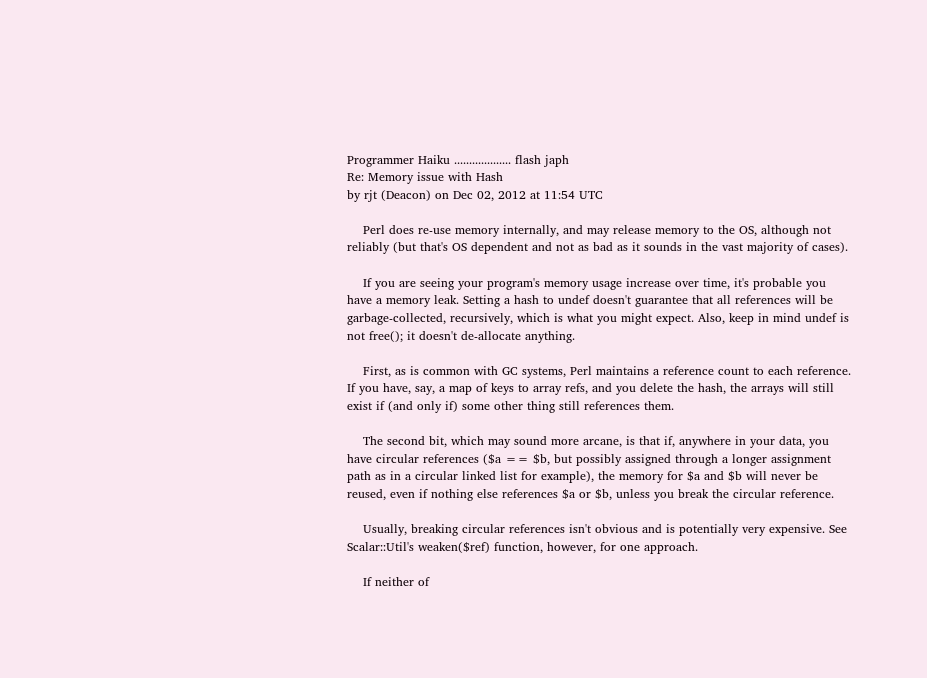Programmer Haiku ................... flash japh
Re: Memory issue with Hash
by rjt (Deacon) on Dec 02, 2012 at 11:54 UTC

    Perl does re-use memory internally, and may release memory to the OS, although not reliably (but that's OS dependent and not as bad as it sounds in the vast majority of cases).

    If you are seeing your program's memory usage increase over time, it's probable you have a memory leak. Setting a hash to undef doesn't guarantee that all references will be garbage-collected, recursively, which is what you might expect. Also, keep in mind undef is not free(); it doesn't de-allocate anything.

    First, as is common with GC systems, Perl maintains a reference count to each reference. If you have, say, a map of keys to array refs, and you delete the hash, the arrays will still exist if (and only if) some other thing still references them.

    The second bit, which may sound more arcane, is that if, anywhere in your data, you have circular references ($a == $b, but possibly assigned through a longer assignment path as in a circular linked list for example), the memory for $a and $b will never be reused, even if nothing else references $a or $b, unless you break the circular reference.

    Usually, breaking circular references isn't obvious and is potentially very expensive. See Scalar::Util's weaken($ref) function, however, for one approach.

    If neither of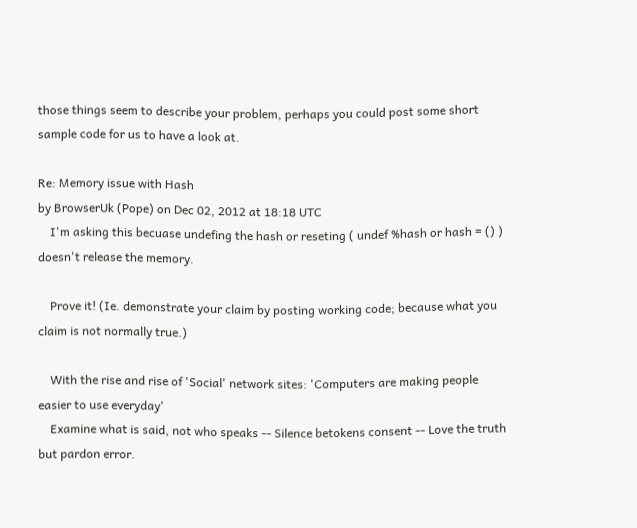those things seem to describe your problem, perhaps you could post some short sample code for us to have a look at.

Re: Memory issue with Hash
by BrowserUk (Pope) on Dec 02, 2012 at 18:18 UTC
    I'm asking this becuase undefing the hash or reseting ( undef %hash or hash = () ) doesn't release the memory.

    Prove it! (Ie. demonstrate your claim by posting working code; because what you claim is not normally true.)

    With the rise and rise of 'Social' network sites: 'Computers are making people easier to use everyday'
    Examine what is said, not who speaks -- Silence betokens consent -- Love the truth but pardon error.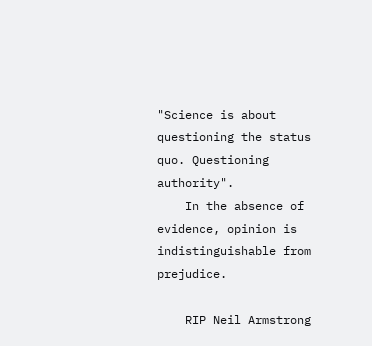"Science is about questioning the status quo. Questioning authority".
    In the absence of evidence, opinion is indistinguishable from prejudice.

    RIP Neil Armstrong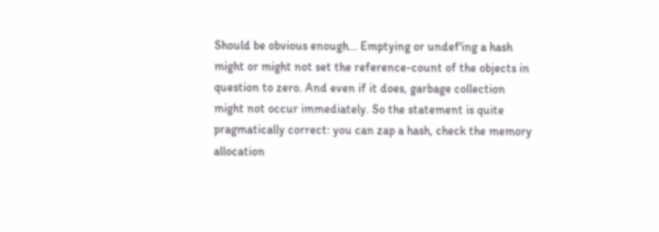Should be obvious enough... Emptying or undef'ing a hash might or might not set the reference-count of the objects in question to zero. And even if it does, garbage collection might not occur immediately. So the statement is quite pragmatically correct: you can zap a hash, check the memory allocation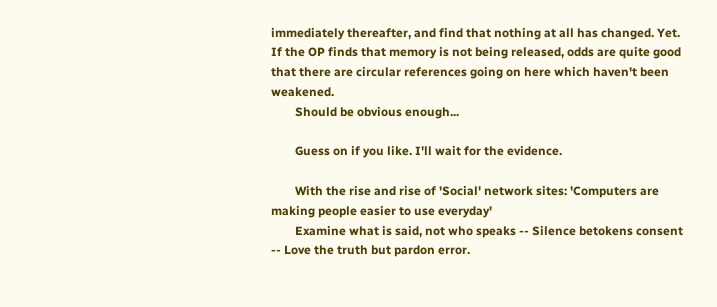immediately thereafter, and find that nothing at all has changed. Yet. If the OP finds that memory is not being released, odds are quite good that there are circular references going on here which haven't been weakened.
        Should be obvious enough...

        Guess on if you like. I'll wait for the evidence.

        With the rise and rise of 'Social' network sites: 'Computers are making people easier to use everyday'
        Examine what is said, not who speaks -- Silence betokens consent -- Love the truth but pardon error.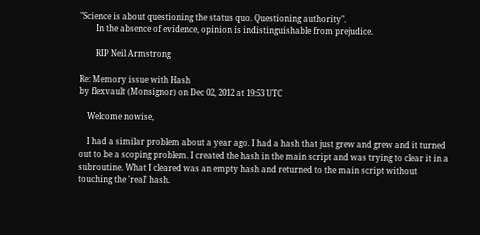"Science is about questioning the status quo. Questioning authority".
        In the absence of evidence, opinion is indistinguishable from prejudice.

        RIP Neil Armstrong

Re: Memory issue with Hash
by flexvault (Monsignor) on Dec 02, 2012 at 19:53 UTC

    Welcome nowise,

    I had a similar problem about a year ago. I had a hash that just grew and grew and it turned out to be a scoping problem. I created the hash in the main script and was trying to clear it in a subroutine. What I cleared was an empty hash and returned to the main script without touching the 'real' hash.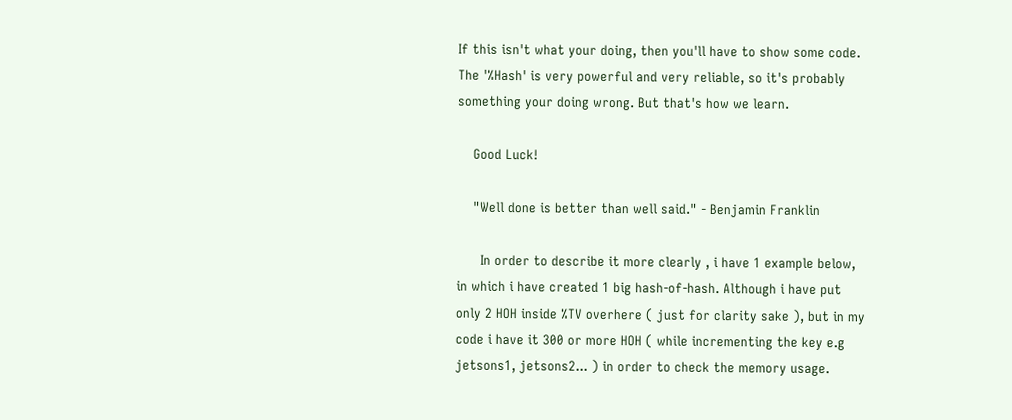If this isn't what your doing, then you'll have to show some code. The '%Hash' is very powerful and very reliable, so it's probably something your doing wrong. But that's how we learn.

    Good Luck!

    "Well done is better than well said." - Benjamin Franklin

      In order to describe it more clearly , i have 1 example below, in which i have created 1 big hash-of-hash. Although i have put only 2 HOH inside %TV overhere ( just for clarity sake ), but in my code i have it 300 or more HOH ( while incrementing the key e.g jetsons1, jetsons2... ) in order to check the memory usage.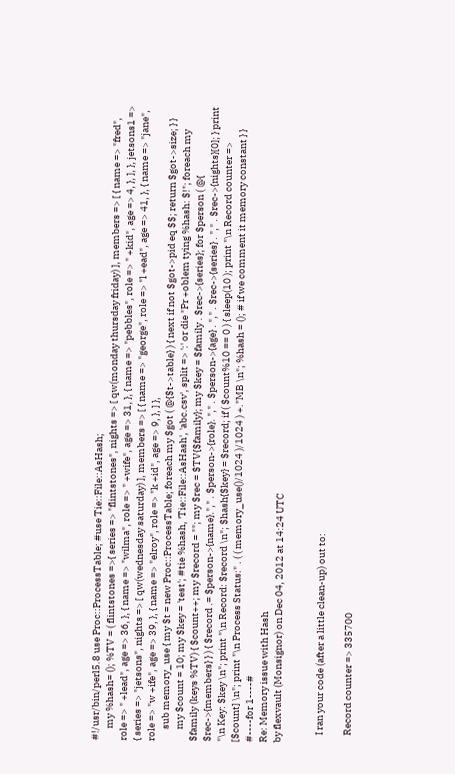#!/usr/bin/perl5.8 use Proc::ProcessTable; #use Tie::File::AsHash;
      my %hash= (); %TV = ( flintstones =>{ series => "flintstones", nights => [ qw(monday thursday friday) ], members => [ { name => "fred", role => " +lead", age => 36, }, { name => "wilma", role => " +wife", age => 31, }, { name => "pebbles", role => " +kid", age => 4, }, ], }, jetsons1 => { series => "jetsons", nights => [ qw(wednesday saturday) ], members => [ { name => "george", role => "l +ead", age => 41, }, { name => "jane", role => "w +ife", age => 39, }, { name => "elroy", role => "k +id", age => 9, }, ] },
      sub memory_use { my $t = new Proc::ProcessTable; foreach my $got ( @{$t->table} ) { next if not $got->pid eq $$; return $got->size; } }
      my $count = 10; my $key = 'test'; #tie %hash, 'Tie::File::AsHash', 'abc.csv', split => ':' or die "Pr +oblem tying %hash: $!"; foreach my $family (keys %TV) { $count++; my $record = ""; my $rec = $TV{$family}; my $key = $family . $rec->{series}; for $person ( @{ $rec->{members} } ) { $record .= $person->{name}."," . $person->{role}. "," . $person->{age} . "," . $rec->{series} . "," . $rec->{nights}[0]; } print "\n Key: $key \n"; print "\n Record: $record \n"; $hash{$key} = $record; if ( $count%10 == 0 ) { sleep(10 ); print "\n Record counter => [$count] \n"; print "\n Process Status:" . ( ( memory_use()/1024 )/1024 ) +."MB \n"; %hash = (); # if we comment it memory constant } } #----for 1----#
Re: Memory issue with Hash
by flexvault (Monsignor) on Dec 04, 2012 at 14:24 UTC


    I ran your code (after a little clean-up) out to:

    Record counter => 335700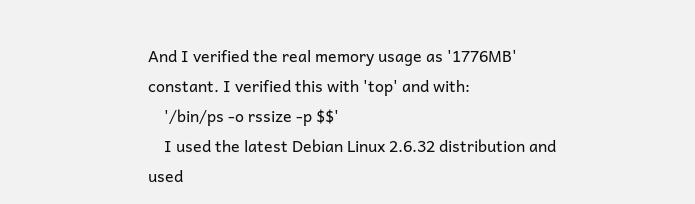And I verified the real memory usage as '1776MB' constant. I verified this with 'top' and with:
    '/bin/ps -o rssize -p $$'
    I used the latest Debian Linux 2.6.32 distribution and used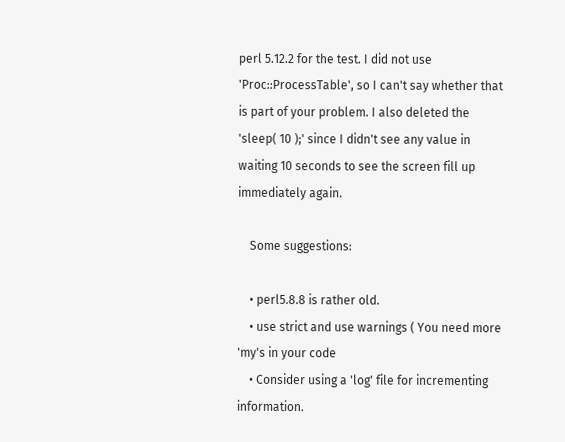perl 5.12.2 for the test. I did not use 'Proc::ProcessTable', so I can't say whether that is part of your problem. I also deleted the 'sleep( 10 );' since I didn't see any value in waiting 10 seconds to see the screen fill up immediately again.

    Some suggestions:

    • perl5.8.8 is rather old.
    • use strict and use warnings ( You need more 'my's in your code
    • Consider using a 'log' file for incrementing information.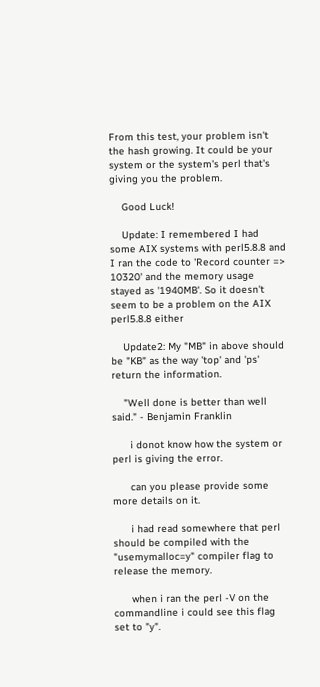From this test, your problem isn't the hash growing. It could be your system or the system's perl that's giving you the problem.

    Good Luck!

    Update: I remembered I had some AIX systems with perl5.8.8 and I ran the code to 'Record counter => 10320' and the memory usage stayed as '1940MB'. So it doesn't seem to be a problem on the AIX perl5.8.8 either

    Update2: My "MB" in above should be "KB" as the way 'top' and 'ps' return the information.

    "Well done is better than well said." - Benjamin Franklin

      i donot know how the system or perl is giving the error.

      can you please provide some more details on it.

      i had read somewhere that perl should be compiled with the "usemymalloc=y" compiler flag to release the memory.

      when i ran the perl -V on the commandline i could see this flag set to "y".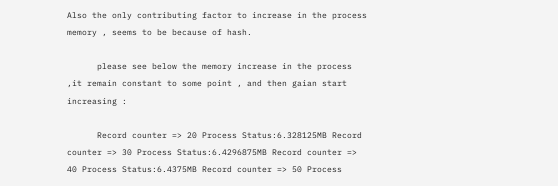Also the only contributing factor to increase in the process memory , seems to be because of hash.

      please see below the memory increase in the process ,it remain constant to some point , and then gaian start increasing :

      Record counter => 20 Process Status:6.328125MB Record counter => 30 Process Status:6.4296875MB Record counter => 40 Process Status:6.4375MB Record counter => 50 Process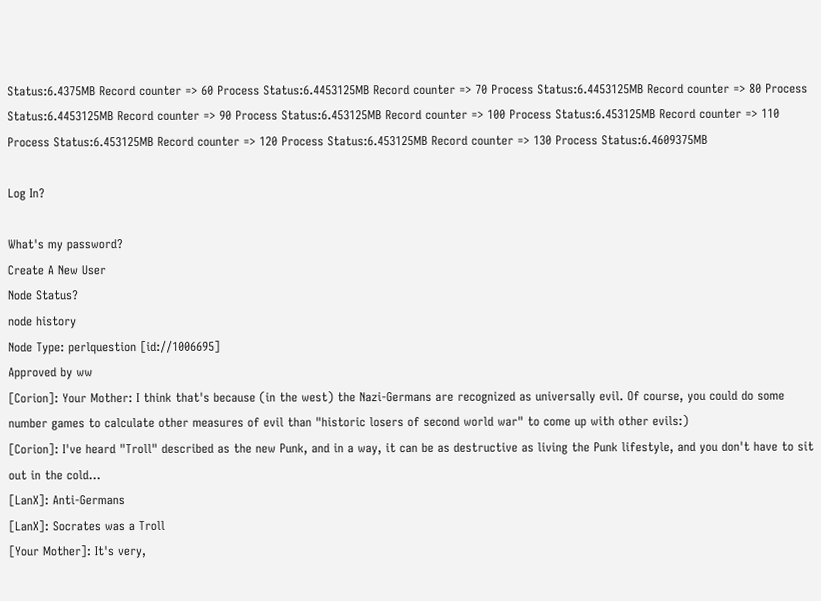Status:6.4375MB Record counter => 60 Process Status:6.4453125MB Record counter => 70 Process Status:6.4453125MB Record counter => 80 Process Status:6.4453125MB Record counter => 90 Process Status:6.453125MB Record counter => 100 Process Status:6.453125MB Record counter => 110 Process Status:6.453125MB Record counter => 120 Process Status:6.453125MB Record counter => 130 Process Status:6.4609375MB

Log In?

What's my password?
Create A New User
Node Status?
node history
Node Type: perlquestion [id://1006695]
Approved by ww
[Corion]: Your Mother: I think that's because (in the west) the Nazi-Germans are recognized as universally evil. Of course, you could do some number games to calculate other measures of evil than "historic losers of second world war" to come up with other evils:)
[Corion]: I've heard "Troll" described as the new Punk, and in a way, it can be as destructive as living the Punk lifestyle, and you don't have to sit out in the cold...
[LanX]: Anti-Germans
[LanX]: Socrates was a Troll
[Your Mother]: It's very,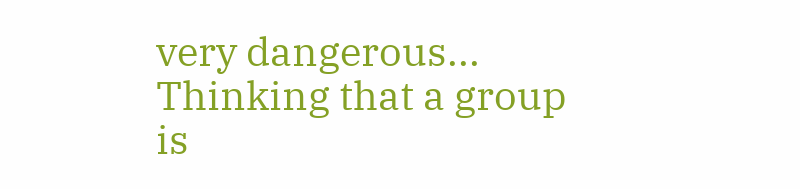very dangerous... Thinking that a group is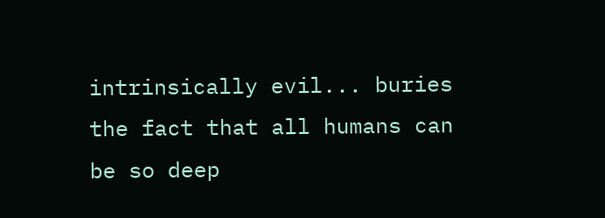intrinsically evil... buries the fact that all humans can be so deep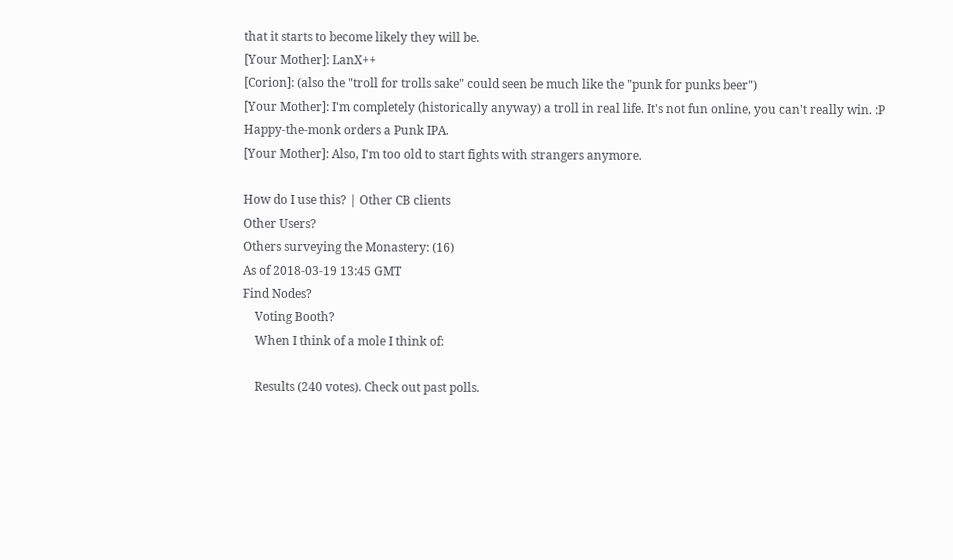that it starts to become likely they will be.
[Your Mother]: LanX++
[Corion]: (also the "troll for trolls sake" could seen be much like the "punk for punks beer")
[Your Mother]: I'm completely (historically anyway) a troll in real life. It's not fun online, you can't really win. :P
Happy-the-monk orders a Punk IPA.
[Your Mother]: Also, I'm too old to start fights with strangers anymore.

How do I use this? | Other CB clients
Other Users?
Others surveying the Monastery: (16)
As of 2018-03-19 13:45 GMT
Find Nodes?
    Voting Booth?
    When I think of a mole I think of:

    Results (240 votes). Check out past polls.